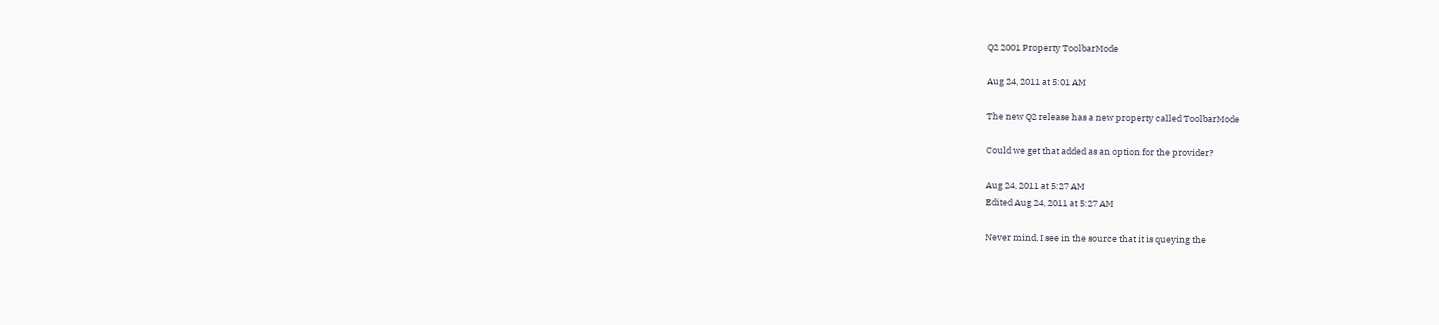Q2 2001 Property ToolbarMode

Aug 24, 2011 at 5:01 AM

The new Q2 release has a new property called ToolbarMode

Could we get that added as an option for the provider?

Aug 24, 2011 at 5:27 AM
Edited Aug 24, 2011 at 5:27 AM

Never mind, I see in the source that it is queying the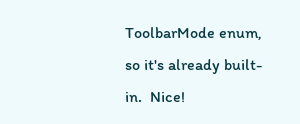ToolbarMode enum, so it's already built-in.  Nice!